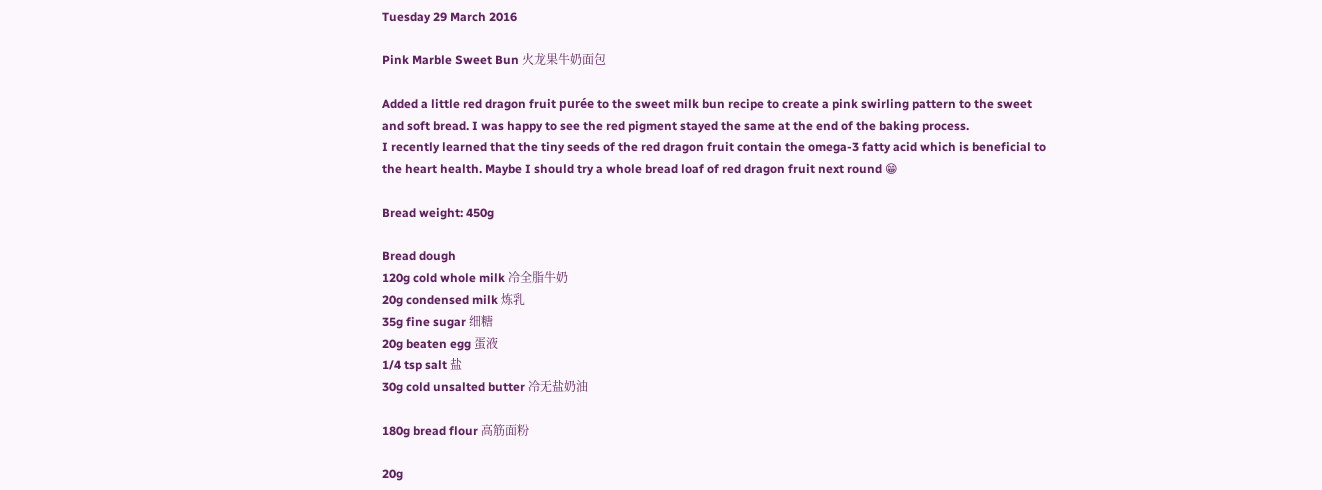Tuesday 29 March 2016

Pink Marble Sweet Bun 火龙果牛奶面包

Added a little red dragon fruit purée to the sweet milk bun recipe to create a pink swirling pattern to the sweet and soft bread. I was happy to see the red pigment stayed the same at the end of the baking process.
I recently learned that the tiny seeds of the red dragon fruit contain the omega-3 fatty acid which is beneficial to the heart health. Maybe I should try a whole bread loaf of red dragon fruit next round 😁

Bread weight: 450g

Bread dough
120g cold whole milk 冷全脂牛奶
20g condensed milk 炼乳
35g fine sugar 细糖
20g beaten egg 蛋液
1/4 tsp salt 盐
30g cold unsalted butter 冷无盐奶油

180g bread flour 高筋面粉

20g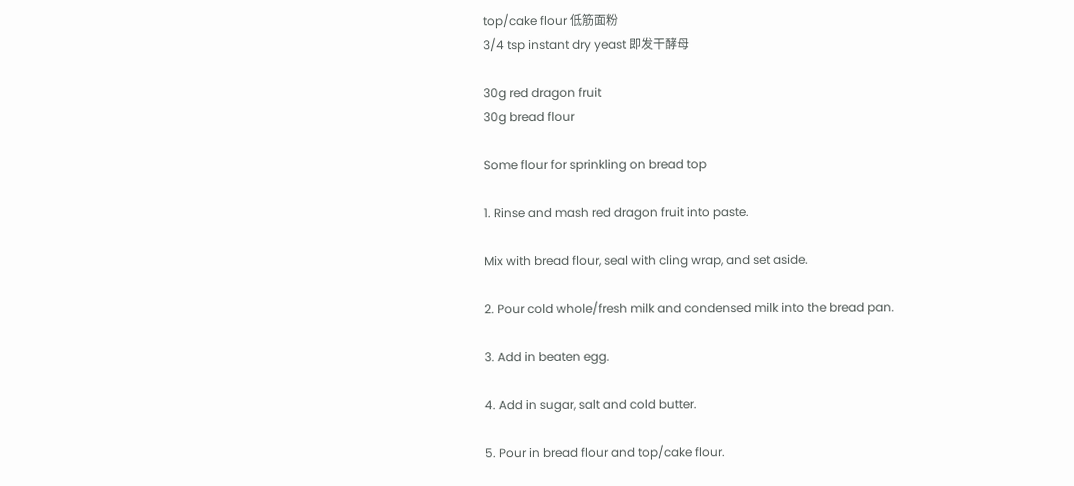top/cake flour 低筋面粉
3/4 tsp instant dry yeast 即发干酵母

30g red dragon fruit
30g bread flour

Some flour for sprinkling on bread top

1. Rinse and mash red dragon fruit into paste.

Mix with bread flour, seal with cling wrap, and set aside.

2. Pour cold whole/fresh milk and condensed milk into the bread pan.

3. Add in beaten egg.

4. Add in sugar, salt and cold butter.

5. Pour in bread flour and top/cake flour.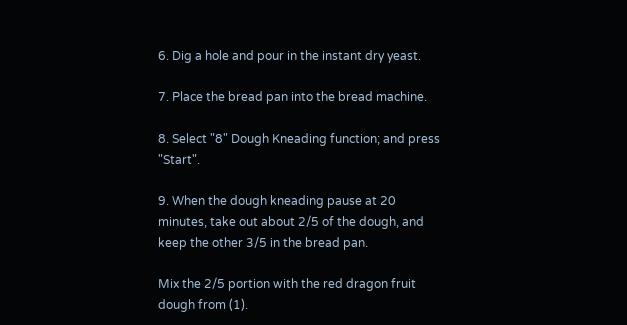6. Dig a hole and pour in the instant dry yeast.

7. Place the bread pan into the bread machine.

8. Select "8" Dough Kneading function; and press "Start".

9. When the dough kneading pause at 20 minutes, take out about 2/5 of the dough, and keep the other 3/5 in the bread pan.

Mix the 2/5 portion with the red dragon fruit dough from (1).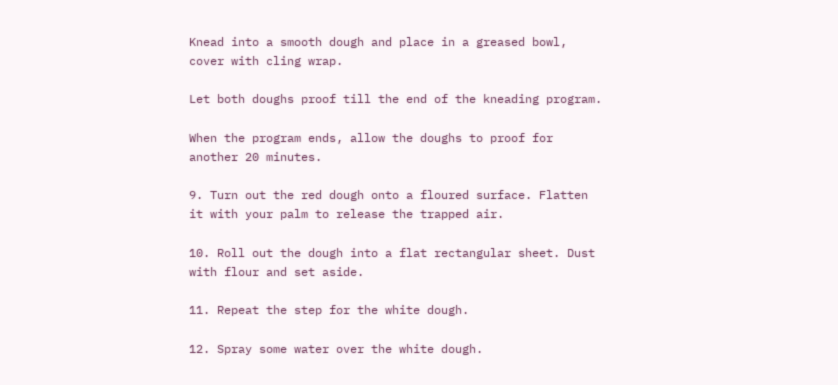Knead into a smooth dough and place in a greased bowl, cover with cling wrap.

Let both doughs proof till the end of the kneading program.

When the program ends, allow the doughs to proof for another 20 minutes.

9. Turn out the red dough onto a floured surface. Flatten it with your palm to release the trapped air.

10. Roll out the dough into a flat rectangular sheet. Dust with flour and set aside.

11. Repeat the step for the white dough.

12. Spray some water over the white dough.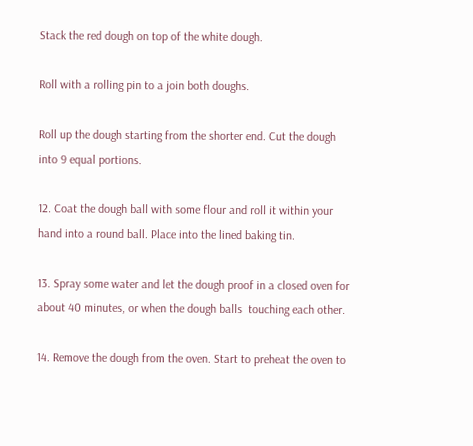Stack the red dough on top of the white dough.

Roll with a rolling pin to a join both doughs.

Roll up the dough starting from the shorter end. Cut the dough into 9 equal portions.

12. Coat the dough ball with some flour and roll it within your hand into a round ball. Place into the lined baking tin.

13. Spray some water and let the dough proof in a closed oven for about 40 minutes, or when the dough balls  touching each other.

14. Remove the dough from the oven. Start to preheat the oven to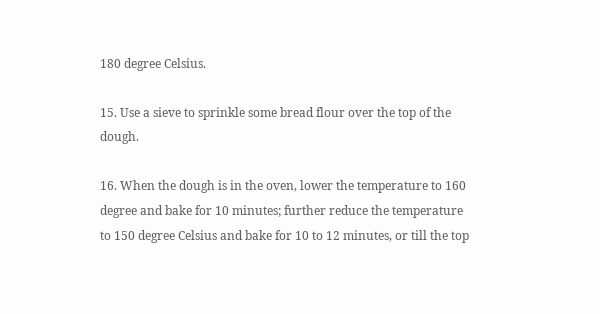180 degree Celsius.

15. Use a sieve to sprinkle some bread flour over the top of the dough.

16. When the dough is in the oven, lower the temperature to 160 degree and bake for 10 minutes; further reduce the temperature to 150 degree Celsius and bake for 10 to 12 minutes, or till the top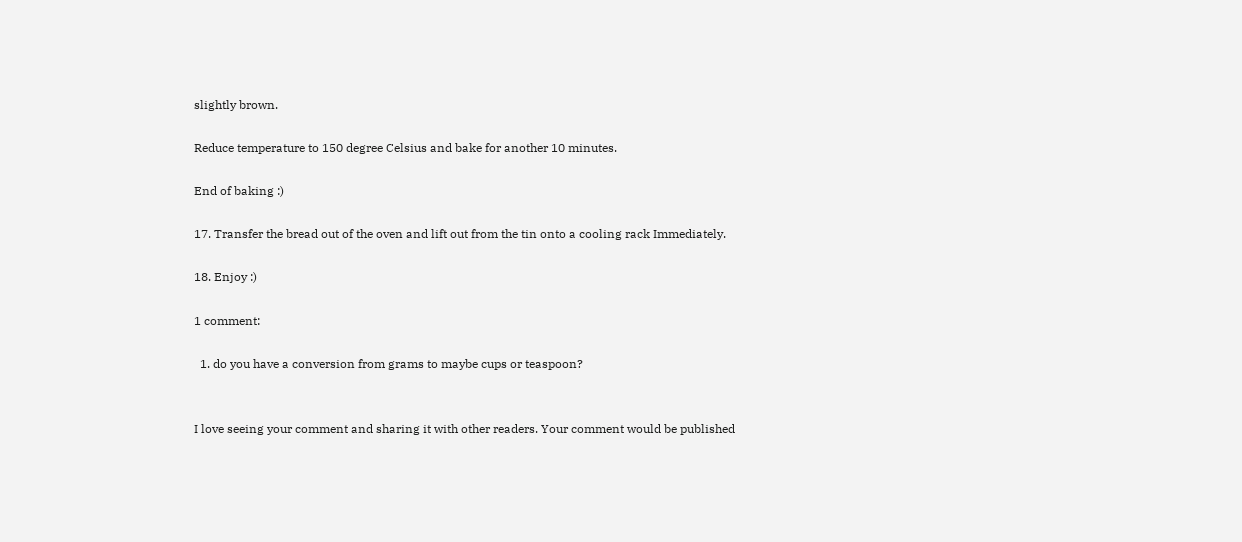slightly brown.

Reduce temperature to 150 degree Celsius and bake for another 10 minutes.

End of baking :)

17. Transfer the bread out of the oven and lift out from the tin onto a cooling rack Immediately.

18. Enjoy :)

1 comment:

  1. do you have a conversion from grams to maybe cups or teaspoon?


I love seeing your comment and sharing it with other readers. Your comment would be published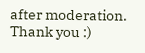after moderation. Thank you :)